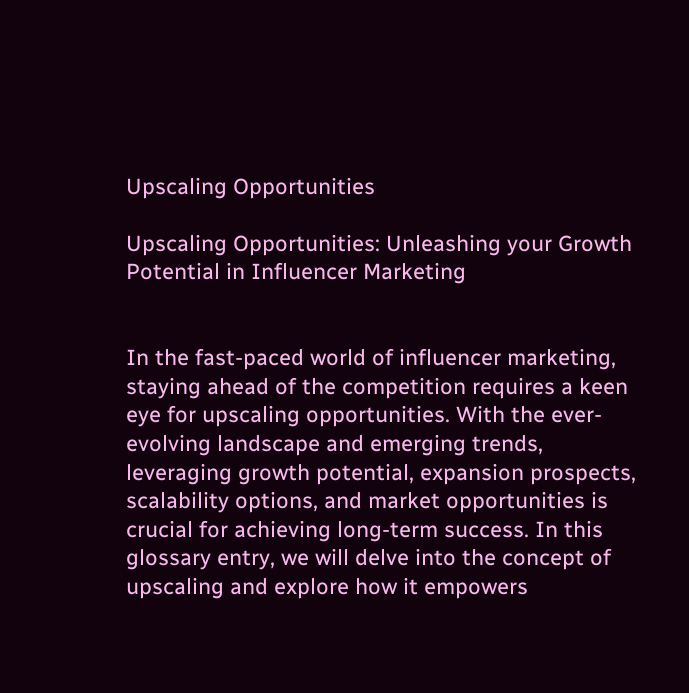Upscaling Opportunities

Upscaling Opportunities: Unleashing your Growth Potential in Influencer Marketing


In the fast-paced world of influencer marketing, staying ahead of the competition requires a keen eye for upscaling opportunities. With the ever-evolving landscape and emerging trends, leveraging growth potential, expansion prospects, scalability options, and market opportunities is crucial for achieving long-term success. In this glossary entry, we will delve into the concept of upscaling and explore how it empowers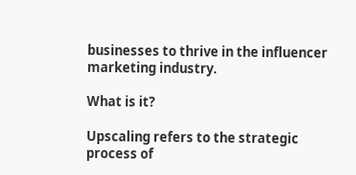businesses to thrive in the influencer marketing industry.

What is it?

Upscaling refers to the strategic process of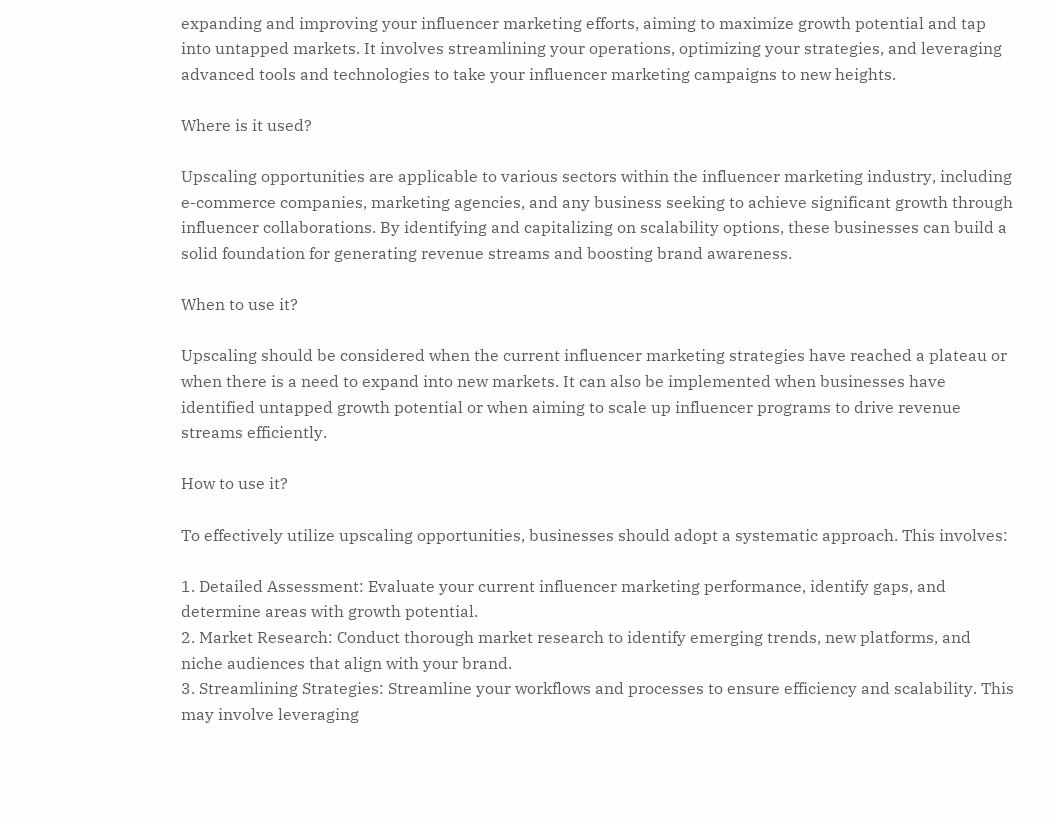expanding and improving your influencer marketing efforts, aiming to maximize growth potential and tap into untapped markets. It involves streamlining your operations, optimizing your strategies, and leveraging advanced tools and technologies to take your influencer marketing campaigns to new heights.

Where is it used?

Upscaling opportunities are applicable to various sectors within the influencer marketing industry, including e-commerce companies, marketing agencies, and any business seeking to achieve significant growth through influencer collaborations. By identifying and capitalizing on scalability options, these businesses can build a solid foundation for generating revenue streams and boosting brand awareness.

When to use it?

Upscaling should be considered when the current influencer marketing strategies have reached a plateau or when there is a need to expand into new markets. It can also be implemented when businesses have identified untapped growth potential or when aiming to scale up influencer programs to drive revenue streams efficiently.

How to use it?

To effectively utilize upscaling opportunities, businesses should adopt a systematic approach. This involves:

1. Detailed Assessment: Evaluate your current influencer marketing performance, identify gaps, and determine areas with growth potential.
2. Market Research: Conduct thorough market research to identify emerging trends, new platforms, and niche audiences that align with your brand.
3. Streamlining Strategies: Streamline your workflows and processes to ensure efficiency and scalability. This may involve leveraging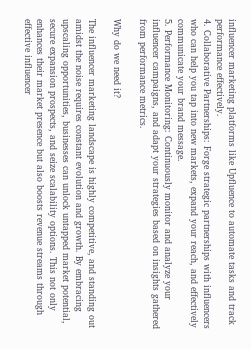influencer marketing platforms like Upfluence to automate tasks and track performance effectively.
4. Collaborative Partnerships: Forge strategic partnerships with influencers who can help you tap into new markets, expand your reach, and effectively communicate your brand message.
5. Performance Monitoring: Continuously monitor and analyze your influencer campaigns, and adapt your strategies based on insights gathered from performance metrics.

Why do we need it?

The influencer marketing landscape is highly competitive, and standing out amidst the noise requires constant evolution and growth. By embracing upscaling opportunities, businesses can unlock untapped market potential, secure expansion prospects, and seize scalability options. This not only enhances their market presence but also boosts revenue streams through effective influencer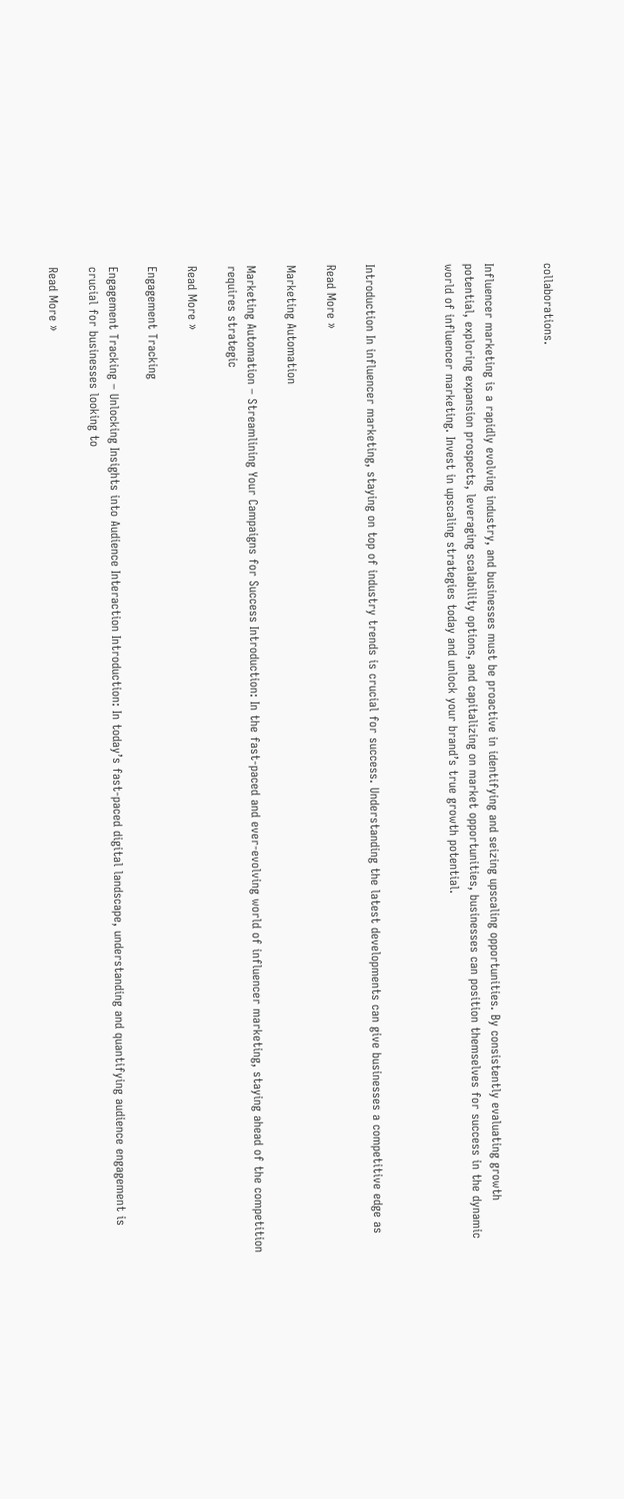collaborations.


Influencer marketing is a rapidly evolving industry, and businesses must be proactive in identifying and seizing upscaling opportunities. By consistently evaluating growth potential, exploring expansion prospects, leveraging scalability options, and capitalizing on market opportunities, businesses can position themselves for success in the dynamic world of influencer marketing. Invest in upscaling strategies today and unlock your brand’s true growth potential.



Introduction In influencer marketing, staying on top of industry trends is crucial for success. Understanding the latest developments can give businesses a competitive edge as

Read More »

Marketing Automation

Marketing Automation – Streamlining Your Campaigns for Success Introduction: In the fast-paced and ever-evolving world of influencer marketing, staying ahead of the competition requires strategic

Read More »

Engagement Tracking

Engagement Tracking – Unlocking Insights into Audience Interaction Introduction: In today’s fast-paced digital landscape, understanding and quantifying audience engagement is crucial for businesses looking to

Read More »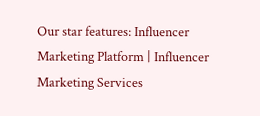Our star features: Influencer Marketing Platform | Influencer Marketing Services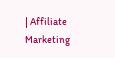| Affiliate Marketing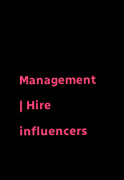Management | Hire influencers